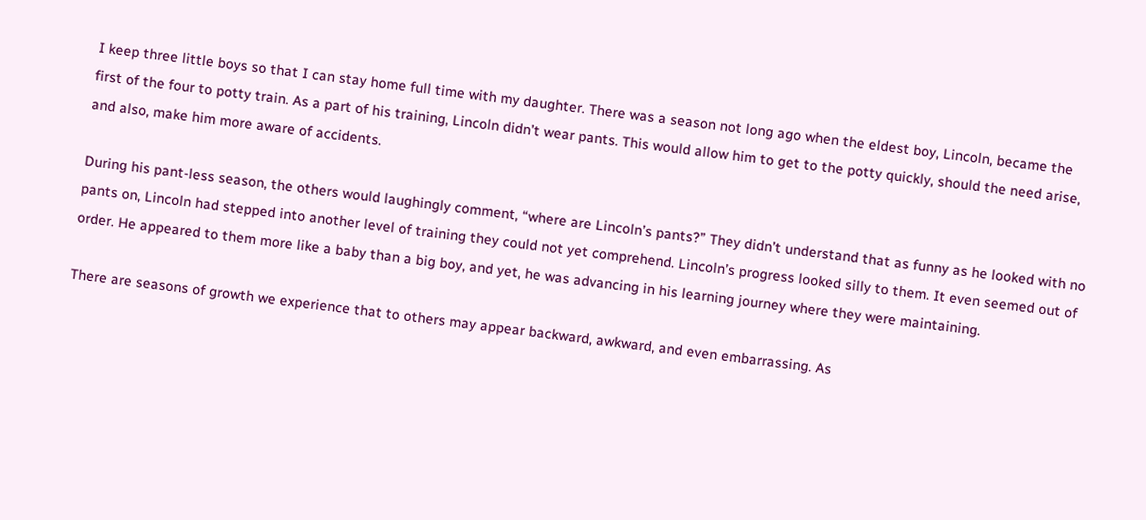I keep three little boys so that I can stay home full time with my daughter. There was a season not long ago when the eldest boy, Lincoln, became the first of the four to potty train. As a part of his training, Lincoln didn’t wear pants. This would allow him to get to the potty quickly, should the need arise, and also, make him more aware of accidents.

During his pant-less season, the others would laughingly comment, “where are Lincoln’s pants?” They didn’t understand that as funny as he looked with no pants on, Lincoln had stepped into another level of training they could not yet comprehend. Lincoln’s progress looked silly to them. It even seemed out of order. He appeared to them more like a baby than a big boy, and yet, he was advancing in his learning journey where they were maintaining.

There are seasons of growth we experience that to others may appear backward, awkward, and even embarrassing. As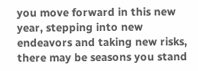you move forward in this new year, stepping into new endeavors and taking new risks, there may be seasons you stand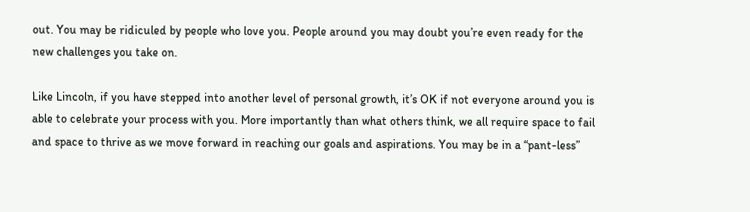out. You may be ridiculed by people who love you. People around you may doubt you’re even ready for the new challenges you take on.

Like Lincoln, if you have stepped into another level of personal growth, it’s OK if not everyone around you is able to celebrate your process with you. More importantly than what others think, we all require space to fail and space to thrive as we move forward in reaching our goals and aspirations. You may be in a “pant-less”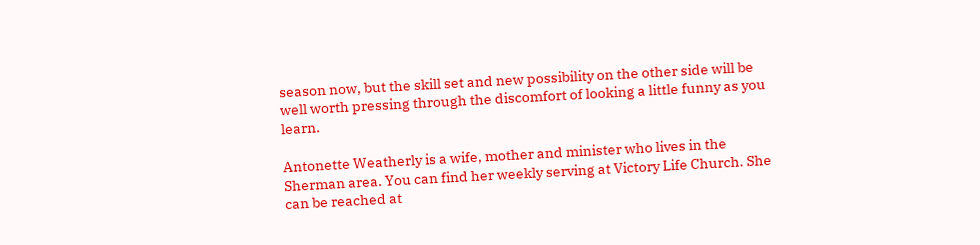season now, but the skill set and new possibility on the other side will be well worth pressing through the discomfort of looking a little funny as you learn.

Antonette Weatherly is a wife, mother and minister who lives in the Sherman area. You can find her weekly serving at Victory Life Church. She can be reached at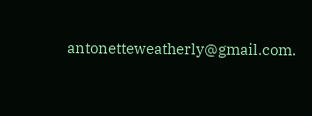antonetteweatherly@gmail.com.